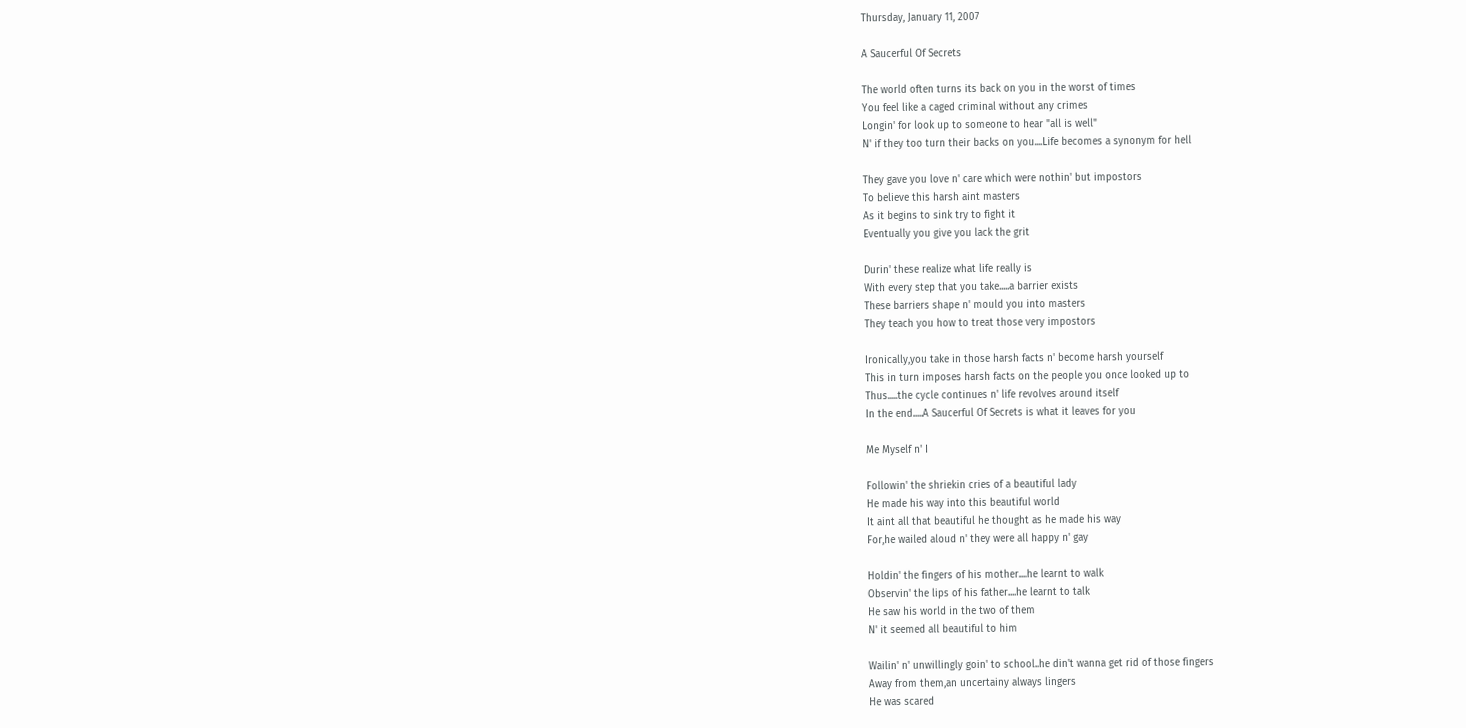Thursday, January 11, 2007

A Saucerful Of Secrets

The world often turns its back on you in the worst of times
You feel like a caged criminal without any crimes
Longin' for look up to someone to hear "all is well"
N' if they too turn their backs on you....Life becomes a synonym for hell

They gave you love n' care which were nothin' but impostors
To believe this harsh aint masters
As it begins to sink try to fight it
Eventually you give you lack the grit

Durin' these realize what life really is
With every step that you take.....a barrier exists
These barriers shape n' mould you into masters
They teach you how to treat those very impostors

Ironically,you take in those harsh facts n' become harsh yourself
This in turn imposes harsh facts on the people you once looked up to
Thus.....the cycle continues n' life revolves around itself
In the end.....A Saucerful Of Secrets is what it leaves for you

Me Myself n' I

Followin' the shriekin cries of a beautiful lady
He made his way into this beautiful world
It aint all that beautiful he thought as he made his way
For,he wailed aloud n' they were all happy n' gay

Holdin' the fingers of his mother....he learnt to walk
Observin' the lips of his father....he learnt to talk
He saw his world in the two of them
N' it seemed all beautiful to him

Wailin' n' unwillingly goin' to school..he din't wanna get rid of those fingers
Away from them,an uncertainy always lingers
He was scared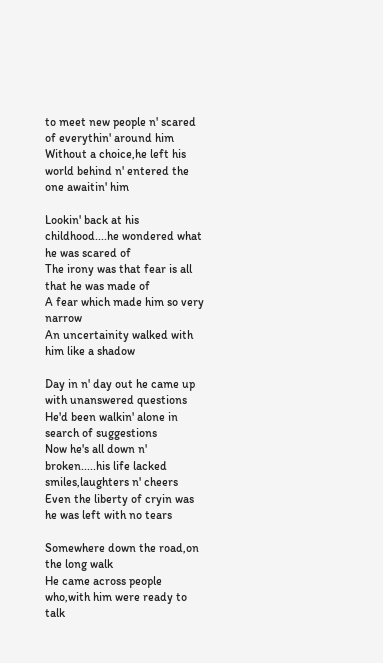to meet new people n' scared of everythin' around him
Without a choice,he left his world behind n' entered the one awaitin' him

Lookin' back at his childhood....he wondered what he was scared of
The irony was that fear is all that he was made of
A fear which made him so very narrow
An uncertainity walked with him like a shadow

Day in n' day out he came up with unanswered questions
He'd been walkin' alone in search of suggestions
Now he's all down n' broken.....his life lacked smiles,laughters n' cheers
Even the liberty of cryin was he was left with no tears

Somewhere down the road,on the long walk
He came across people who,with him were ready to talk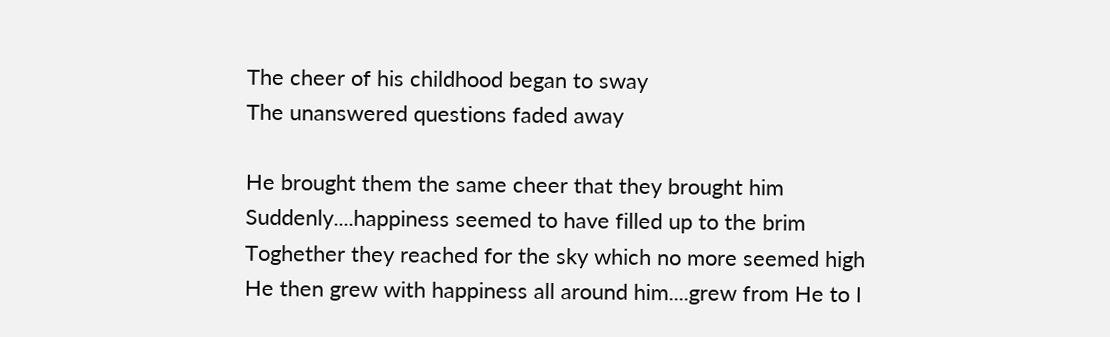The cheer of his childhood began to sway
The unanswered questions faded away

He brought them the same cheer that they brought him
Suddenly....happiness seemed to have filled up to the brim
Toghether they reached for the sky which no more seemed high
He then grew with happiness all around him....grew from He to I